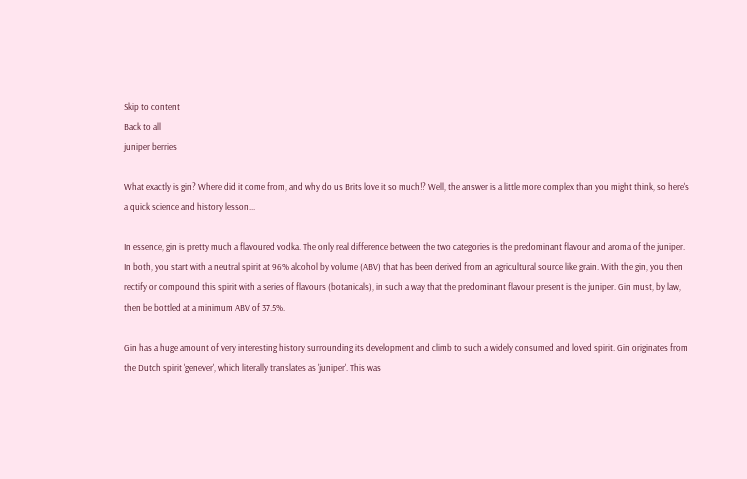Skip to content
Back to all
juniper berries

What exactly is gin? Where did it come from, and why do us Brits love it so much!? Well, the answer is a little more complex than you might think, so here's a quick science and history lesson...

In essence, gin is pretty much a flavoured vodka. The only real difference between the two categories is the predominant flavour and aroma of the juniper. In both, you start with a neutral spirit at 96% alcohol by volume (ABV) that has been derived from an agricultural source like grain. With the gin, you then rectify or compound this spirit with a series of flavours (botanicals), in such a way that the predominant flavour present is the juniper. Gin must, by law, then be bottled at a minimum ABV of 37.5%.

Gin has a huge amount of very interesting history surrounding its development and climb to such a widely consumed and loved spirit. Gin originates from the Dutch spirit 'genever', which literally translates as 'juniper'. This was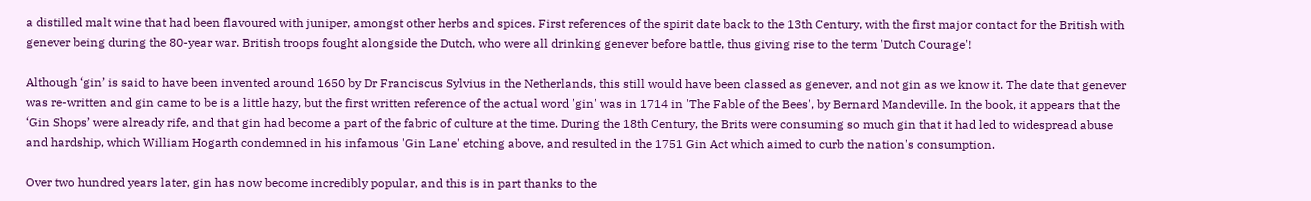a distilled malt wine that had been flavoured with juniper, amongst other herbs and spices. First references of the spirit date back to the 13th Century, with the first major contact for the British with genever being during the 80-year war. British troops fought alongside the Dutch, who were all drinking genever before battle, thus giving rise to the term 'Dutch Courage'!

Although ‘gin’ is said to have been invented around 1650 by Dr Franciscus Sylvius in the Netherlands, this still would have been classed as genever, and not gin as we know it. The date that genever was re-written and gin came to be is a little hazy, but the first written reference of the actual word 'gin' was in 1714 in 'The Fable of the Bees', by Bernard Mandeville. In the book, it appears that the ‘Gin Shops’ were already rife, and that gin had become a part of the fabric of culture at the time. During the 18th Century, the Brits were consuming so much gin that it had led to widespread abuse and hardship, which William Hogarth condemned in his infamous 'Gin Lane' etching above, and resulted in the 1751 Gin Act which aimed to curb the nation's consumption.

Over two hundred years later, gin has now become incredibly popular, and this is in part thanks to the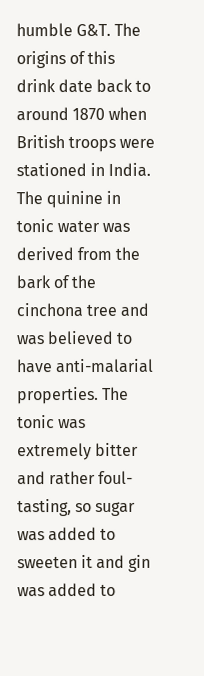humble G&T. The origins of this drink date back to around 1870 when British troops were stationed in India. The quinine in tonic water was derived from the bark of the cinchona tree and was believed to have anti-malarial properties. The tonic was extremely bitter and rather foul-tasting, so sugar was added to sweeten it and gin was added to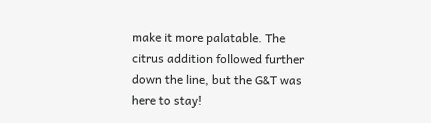make it more palatable. The citrus addition followed further down the line, but the G&T was here to stay!